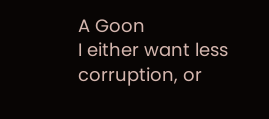A Goon
I either want less corruption, or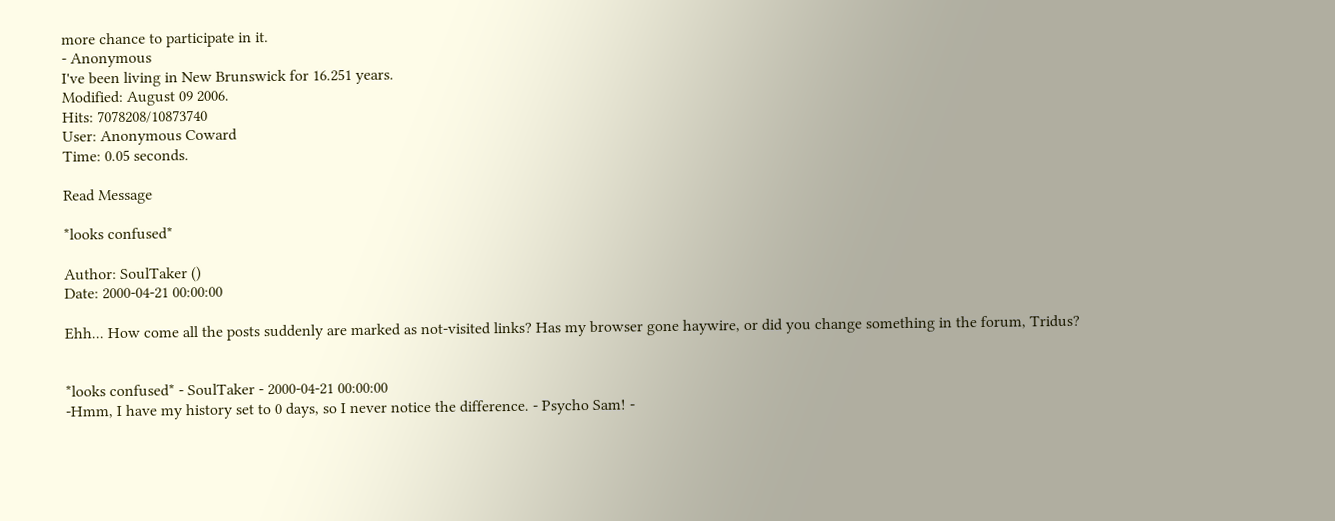more chance to participate in it.
- Anonymous
I've been living in New Brunswick for 16.251 years.
Modified: August 09 2006.
Hits: 7078208/10873740
User: Anonymous Coward
Time: 0.05 seconds.

Read Message

*looks confused*

Author: SoulTaker ()
Date: 2000-04-21 00:00:00

Ehh... How come all the posts suddenly are marked as not-visited links? Has my browser gone haywire, or did you change something in the forum, Tridus?


*looks confused* - SoulTaker - 2000-04-21 00:00:00
-Hmm, I have my history set to 0 days, so I never notice the difference. - Psycho Sam! -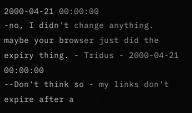2000-04-21 00:00:00
-no, I didn't change anything. maybe your browser just did the expiry thing. - Tridus - 2000-04-21 00:00:00
--Don't think so - my links don't expire after a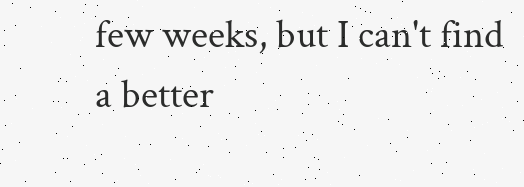few weeks, but I can't find a better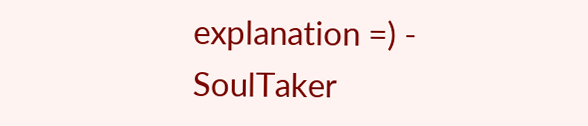explanation =) - SoulTaker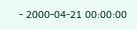- 2000-04-21 00:00:00